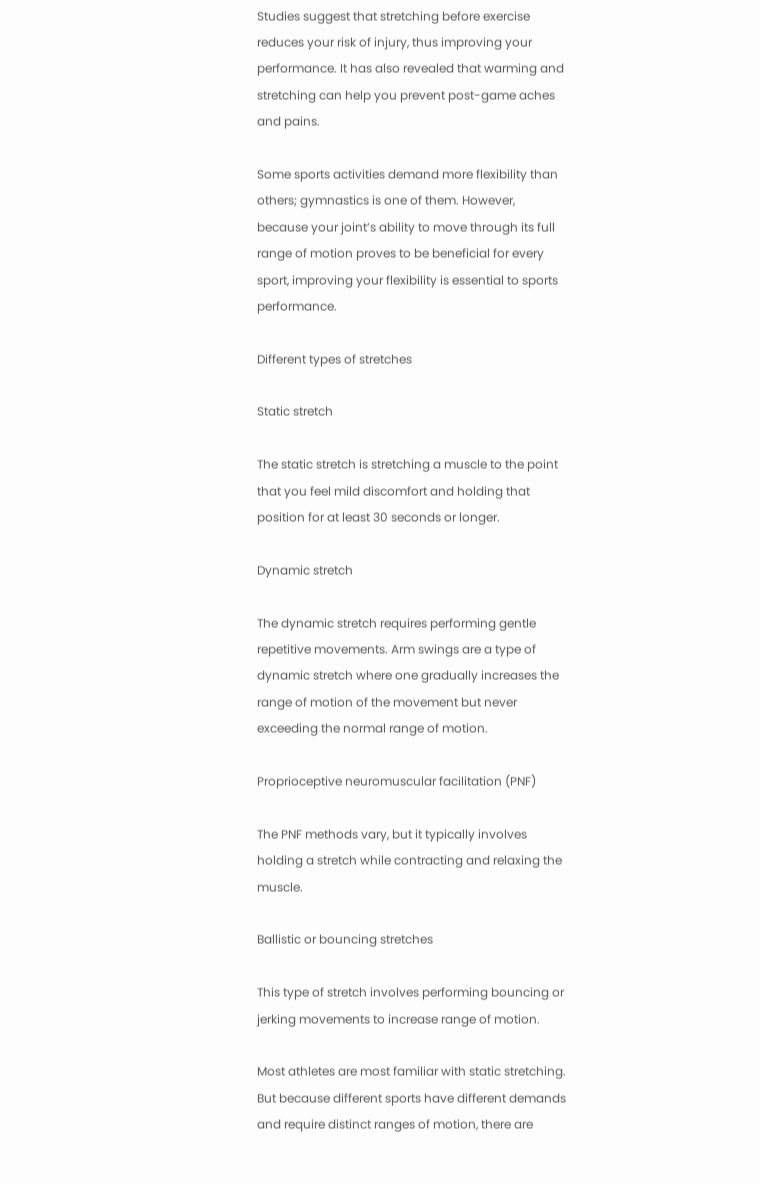Studies suggest that stretching before exercise reduces your risk of injury, thus improving your performance. It has also revealed that warming and stretching can help you prevent post-game aches and pains.

Some sports activities demand more flexibility than others; gymnastics is one of them. However, because your joint’s ability to move through its full range of motion proves to be beneficial for every sport, improving your flexibility is essential to sports performance.

Different types of stretches

Static stretch

The static stretch is stretching a muscle to the point that you feel mild discomfort and holding that position for at least 30 seconds or longer.

Dynamic stretch

The dynamic stretch requires performing gentle repetitive movements. Arm swings are a type of dynamic stretch where one gradually increases the range of motion of the movement but never exceeding the normal range of motion.

Proprioceptive neuromuscular facilitation (PNF)

The PNF methods vary, but it typically involves holding a stretch while contracting and relaxing the muscle.

Ballistic or bouncing stretches

This type of stretch involves performing bouncing or jerking movements to increase range of motion.

Most athletes are most familiar with static stretching. But because different sports have different demands and require distinct ranges of motion, there are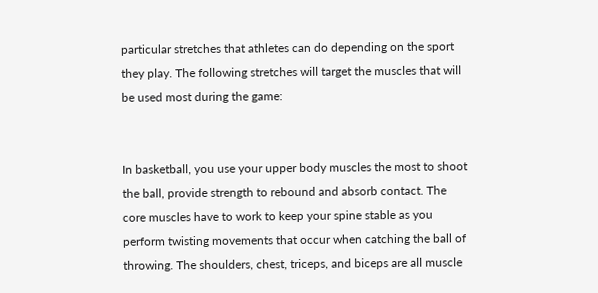particular stretches that athletes can do depending on the sport they play. The following stretches will target the muscles that will be used most during the game:


In basketball, you use your upper body muscles the most to shoot the ball, provide strength to rebound and absorb contact. The core muscles have to work to keep your spine stable as you perform twisting movements that occur when catching the ball of throwing. The shoulders, chest, triceps, and biceps are all muscle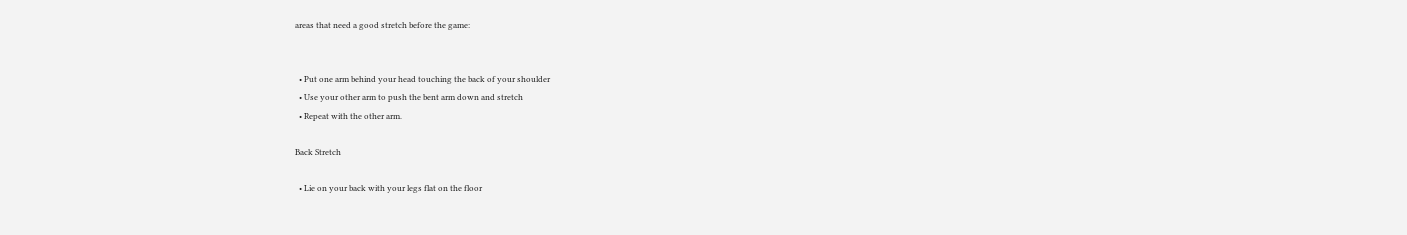areas that need a good stretch before the game:


  • Put one arm behind your head touching the back of your shoulder
  • Use your other arm to push the bent arm down and stretch
  • Repeat with the other arm.

Back Stretch

  • Lie on your back with your legs flat on the floor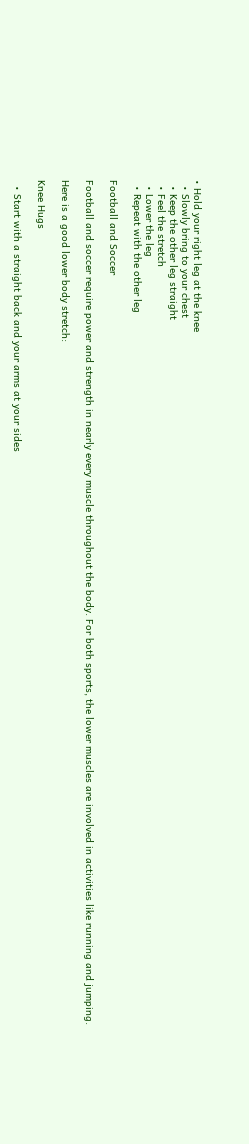• Hold your right leg at the knee
  • Slowly bring to your chest
  • Keep the other leg straight
  • Feel the stretch
  • Lower the leg
  • Repeat with the other leg

Football and Soccer

Football and soccer require power and strength in nearly every muscle throughout the body. For both sports, the lower muscles are involved in activities like running and jumping.

Here is a good lower body stretch:

Knee Hugs

  • Start with a straight back and your arms at your sides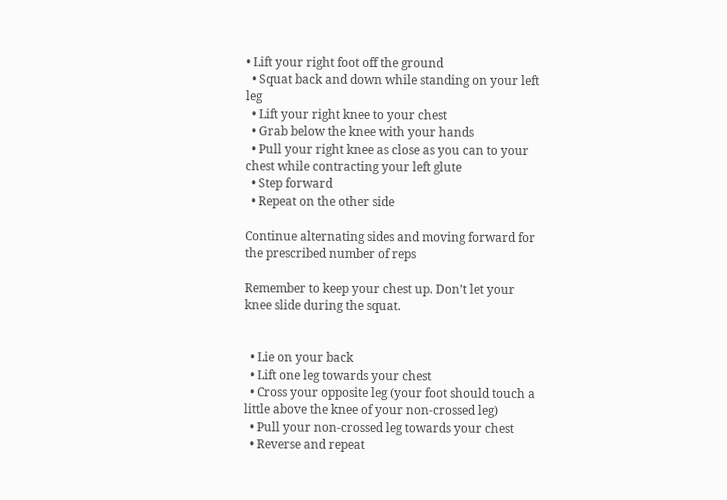• Lift your right foot off the ground
  • Squat back and down while standing on your left leg
  • Lift your right knee to your chest
  • Grab below the knee with your hands
  • Pull your right knee as close as you can to your chest while contracting your left glute
  • Step forward
  • Repeat on the other side

Continue alternating sides and moving forward for the prescribed number of reps

Remember to keep your chest up. Don’t let your knee slide during the squat.


  • Lie on your back
  • Lift one leg towards your chest
  • Cross your opposite leg (your foot should touch a little above the knee of your non-crossed leg)
  • Pull your non-crossed leg towards your chest
  • Reverse and repeat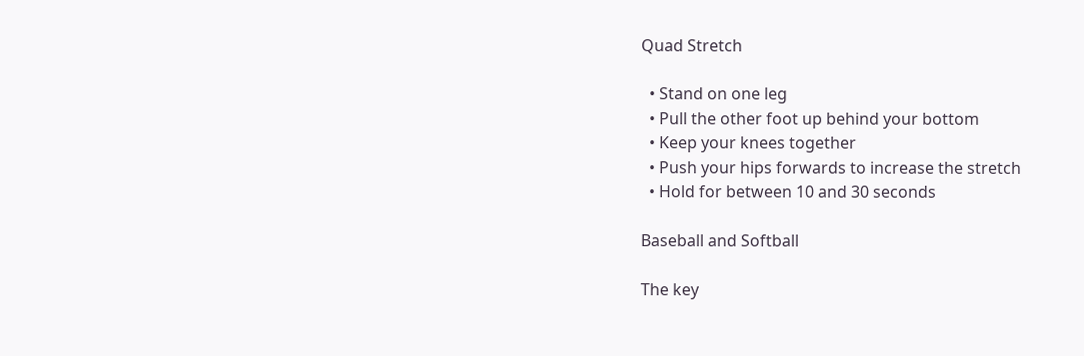Quad Stretch

  • Stand on one leg
  • Pull the other foot up behind your bottom
  • Keep your knees together
  • Push your hips forwards to increase the stretch
  • Hold for between 10 and 30 seconds

Baseball and Softball

The key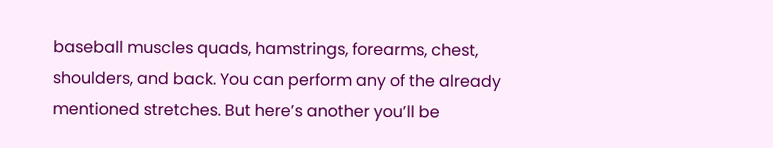baseball muscles quads, hamstrings, forearms, chest, shoulders, and back. You can perform any of the already mentioned stretches. But here’s another you’ll be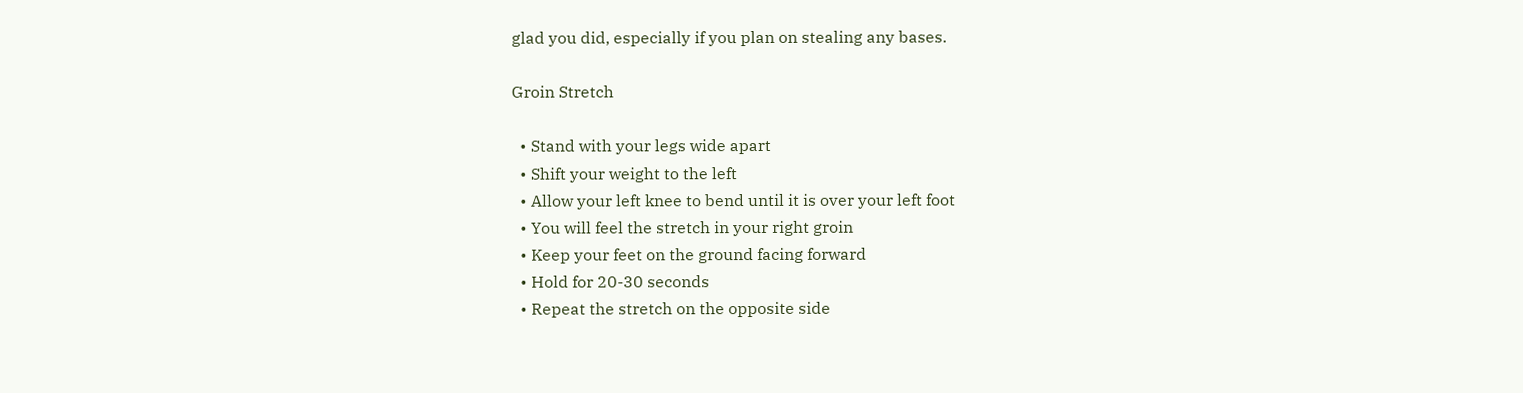glad you did, especially if you plan on stealing any bases.

Groin Stretch

  • Stand with your legs wide apart
  • Shift your weight to the left
  • Allow your left knee to bend until it is over your left foot
  • You will feel the stretch in your right groin
  • Keep your feet on the ground facing forward
  • Hold for 20-30 seconds
  • Repeat the stretch on the opposite side